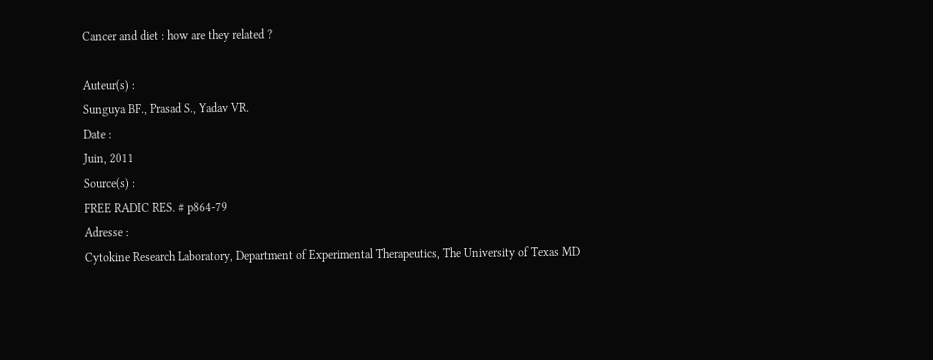Cancer and diet : how are they related ?

Auteur(s) :
Sunguya BF., Prasad S., Yadav VR.
Date :
Juin, 2011
Source(s) :
FREE RADIC RES. # p864-79
Adresse :
Cytokine Research Laboratory, Department of Experimental Therapeutics, The University of Texas MD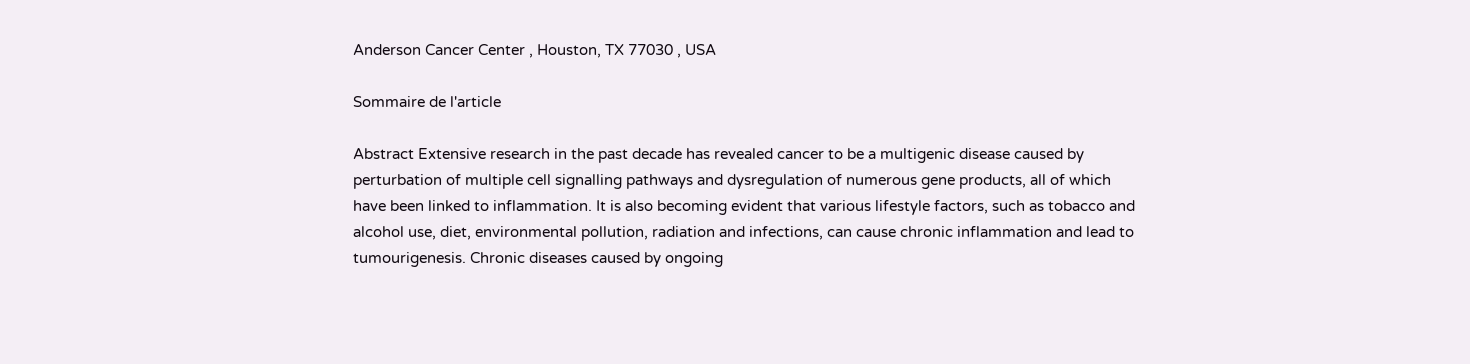Anderson Cancer Center , Houston, TX 77030 , USA

Sommaire de l'article

Abstract Extensive research in the past decade has revealed cancer to be a multigenic disease caused by perturbation of multiple cell signalling pathways and dysregulation of numerous gene products, all of which have been linked to inflammation. It is also becoming evident that various lifestyle factors, such as tobacco and alcohol use, diet, environmental pollution, radiation and infections, can cause chronic inflammation and lead to tumourigenesis. Chronic diseases caused by ongoing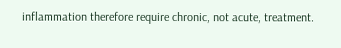inflammation therefore require chronic, not acute, treatment.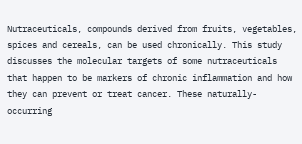Nutraceuticals, compounds derived from fruits, vegetables, spices and cereals, can be used chronically. This study discusses the molecular targets of some nutraceuticals that happen to be markers of chronic inflammation and how they can prevent or treat cancer. These naturally-occurring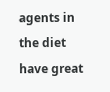agents in the diet have great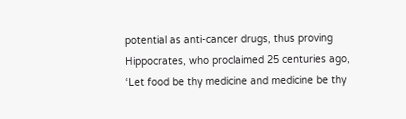potential as anti-cancer drugs, thus proving Hippocrates, who proclaimed 25 centuries ago, ‘Let food be thy medicine and medicine be thy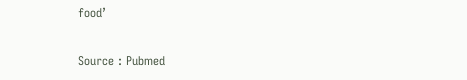food’

Source : Pubmed